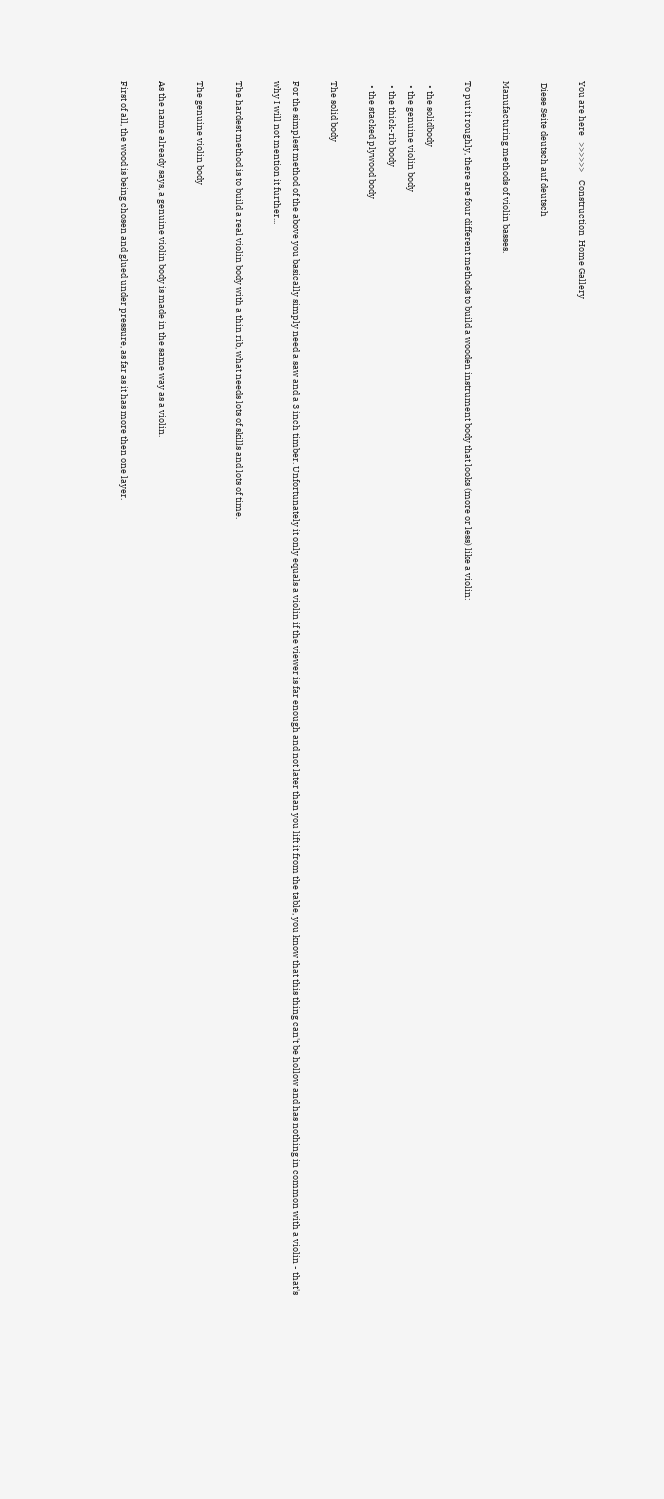You are here   >>>>>>    Construction  Home Gallery

 Diese Seite deutsch auf deutsch

Manufacturing methods of violin basses.

To put it roughly, there are four different methods to build a wooden instrument body that looks (more or less) like a violin:

  • the solidbody
  • the genuine violin body
  • the thick-rib body
  • the stacked plywood body

The solid body

For the simplest method of the above you basically simply need a saw and a 3 inch timber. Unfortunately it only equals a violin if the viewer is far enough and not later than you lift it from the table, you know that this thing can't be hollow and has nothing in common with a violin - that's why I will not mention it further...

The hardest method is to build a real violin body with a thin rib, what needs lots of skills and lots of time.

The genuine violin body

As the name already says, a genuine violin body is made in the same way as a violin.

First of all, the wood is being chosen and glued under pressure, as far as it has more then one layer.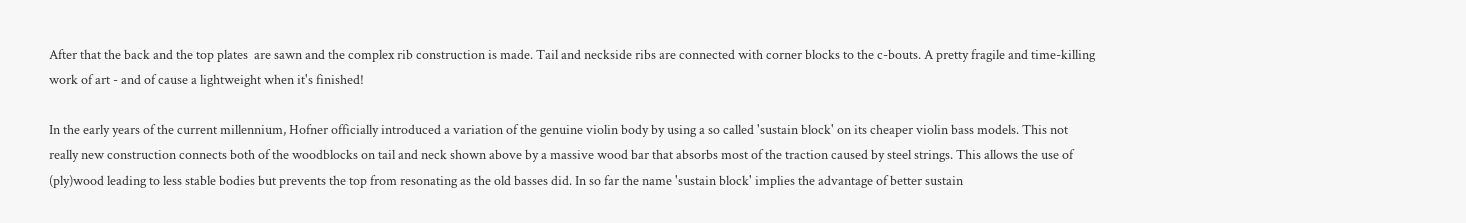After that the back and the top plates  are sawn and the complex rib construction is made. Tail and neckside ribs are connected with corner blocks to the c-bouts. A pretty fragile and time-killing work of art - and of cause a lightweight when it's finished!

In the early years of the current millennium, Hofner officially introduced a variation of the genuine violin body by using a so called 'sustain block' on its cheaper violin bass models. This not really new construction connects both of the woodblocks on tail and neck shown above by a massive wood bar that absorbs most of the traction caused by steel strings. This allows the use of (ply)wood leading to less stable bodies but prevents the top from resonating as the old basses did. In so far the name 'sustain block' implies the advantage of better sustain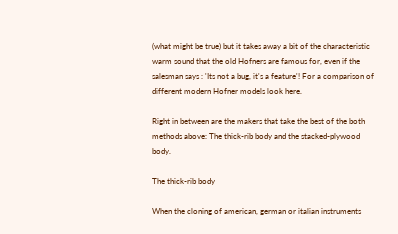(what might be true) but it takes away a bit of the characteristic warm sound that the old Hofners are famous for, even if the salesman says : 'Its not a bug, it's a feature'! For a comparison of different modern Hofner models look here.

Right in between are the makers that take the best of the both methods above: The thick-rib body and the stacked-plywood body.

The thick-rib body

When the cloning of american, german or italian instruments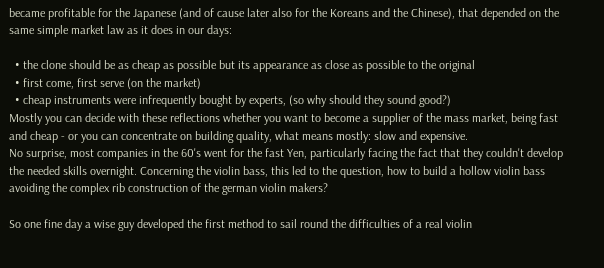became profitable for the Japanese (and of cause later also for the Koreans and the Chinese), that depended on the same simple market law as it does in our days:

  • the clone should be as cheap as possible but its appearance as close as possible to the original
  • first come, first serve (on the market)
  • cheap instruments were infrequently bought by experts, (so why should they sound good?)
Mostly you can decide with these reflections whether you want to become a supplier of the mass market, being fast and cheap - or you can concentrate on building quality, what means mostly: slow and expensive.
No surprise, most companies in the 60's went for the fast Yen, particularly facing the fact that they couldn't develop the needed skills overnight. Concerning the violin bass, this led to the question, how to build a hollow violin bass avoiding the complex rib construction of the german violin makers?

So one fine day a wise guy developed the first method to sail round the difficulties of a real violin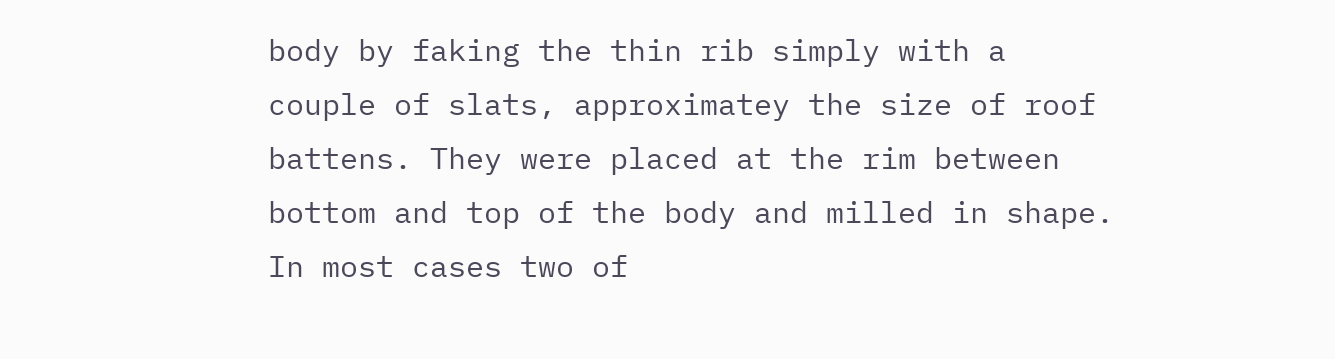body by faking the thin rib simply with a couple of slats, approximatey the size of roof battens. They were placed at the rim between bottom and top of the body and milled in shape.
In most cases two of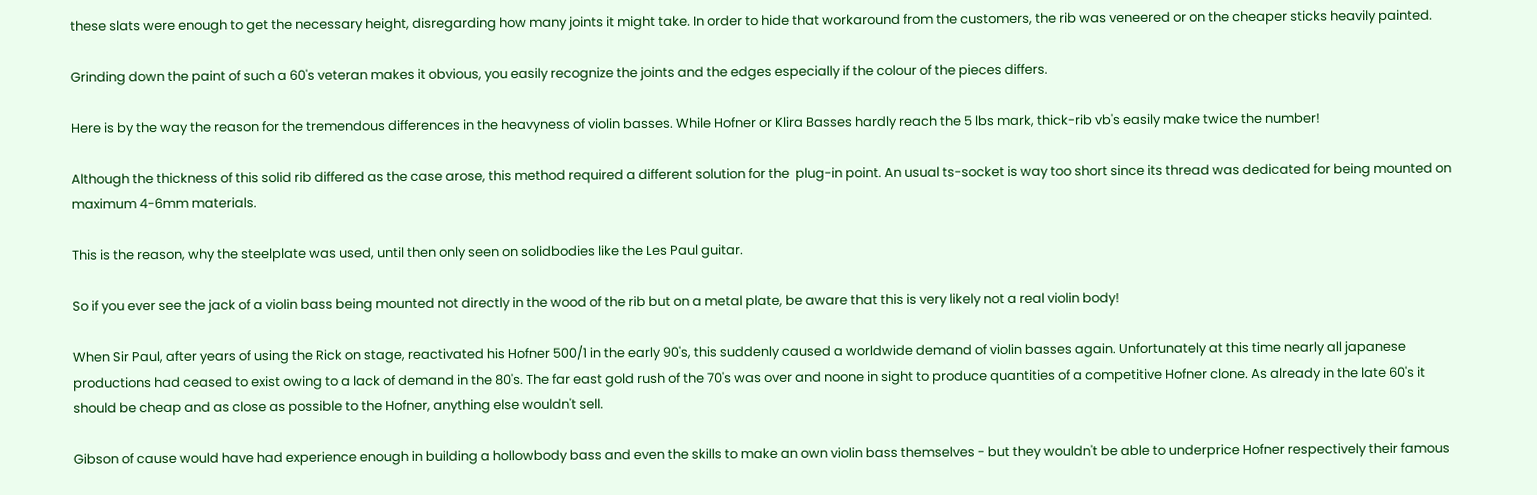these slats were enough to get the necessary height, disregarding how many joints it might take. In order to hide that workaround from the customers, the rib was veneered or on the cheaper sticks heavily painted.

Grinding down the paint of such a 60's veteran makes it obvious, you easily recognize the joints and the edges especially if the colour of the pieces differs.

Here is by the way the reason for the tremendous differences in the heavyness of violin basses. While Hofner or Klira Basses hardly reach the 5 lbs mark, thick-rib vb's easily make twice the number!

Although the thickness of this solid rib differed as the case arose, this method required a different solution for the  plug-in point. An usual ts-socket is way too short since its thread was dedicated for being mounted on maximum 4-6mm materials.

This is the reason, why the steelplate was used, until then only seen on solidbodies like the Les Paul guitar.

So if you ever see the jack of a violin bass being mounted not directly in the wood of the rib but on a metal plate, be aware that this is very likely not a real violin body!

When Sir Paul, after years of using the Rick on stage, reactivated his Hofner 500/1 in the early 90's, this suddenly caused a worldwide demand of violin basses again. Unfortunately at this time nearly all japanese productions had ceased to exist owing to a lack of demand in the 80's. The far east gold rush of the 70's was over and noone in sight to produce quantities of a competitive Hofner clone. As already in the late 60's it should be cheap and as close as possible to the Hofner, anything else wouldn't sell.

Gibson of cause would have had experience enough in building a hollowbody bass and even the skills to make an own violin bass themselves - but they wouldn't be able to underprice Hofner respectively their famous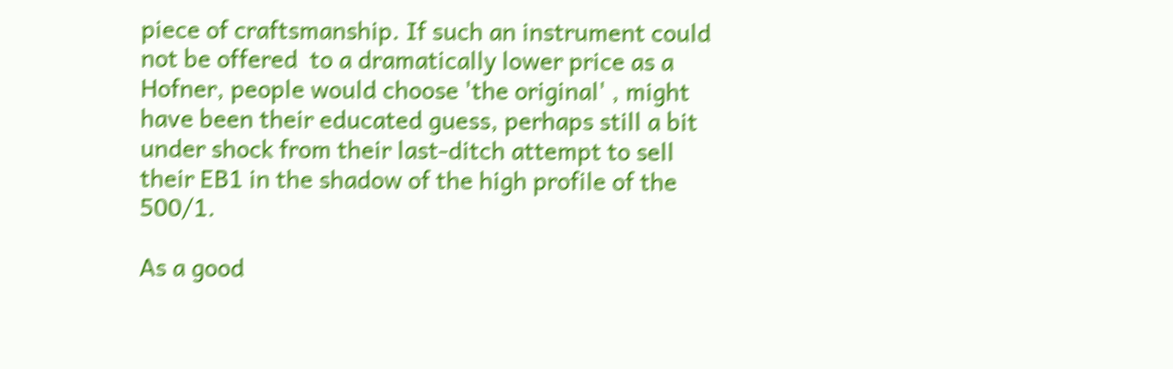piece of craftsmanship. If such an instrument could not be offered  to a dramatically lower price as a Hofner, people would choose 'the original' , might have been their educated guess, perhaps still a bit under shock from their last-ditch attempt to sell their EB1 in the shadow of the high profile of the 500/1.

As a good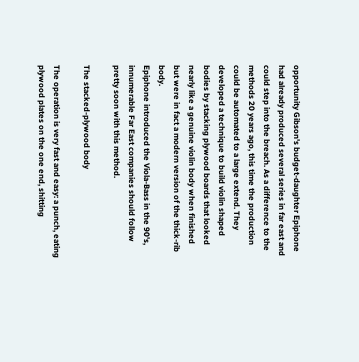opportunity Gibson's budget-daughter Epiphone had already produced several series in far east and could step into the breach. As a difference to the methods 20 years ago, this time the production could be automated to a large extend. They developed a technique to build violin shaped bodies by stacking plywood boards that looked nearly like a genuine violin body when finished but were in fact a modern version of the thick-rib body.
Epiphone introduced the Viola-Bass in the 90's, innumerable Far East companies should follow pretty soon with this method.

The stacked-plywood body

The operation is very fast and easy: a punch, eating plywood plates on the one end, shitting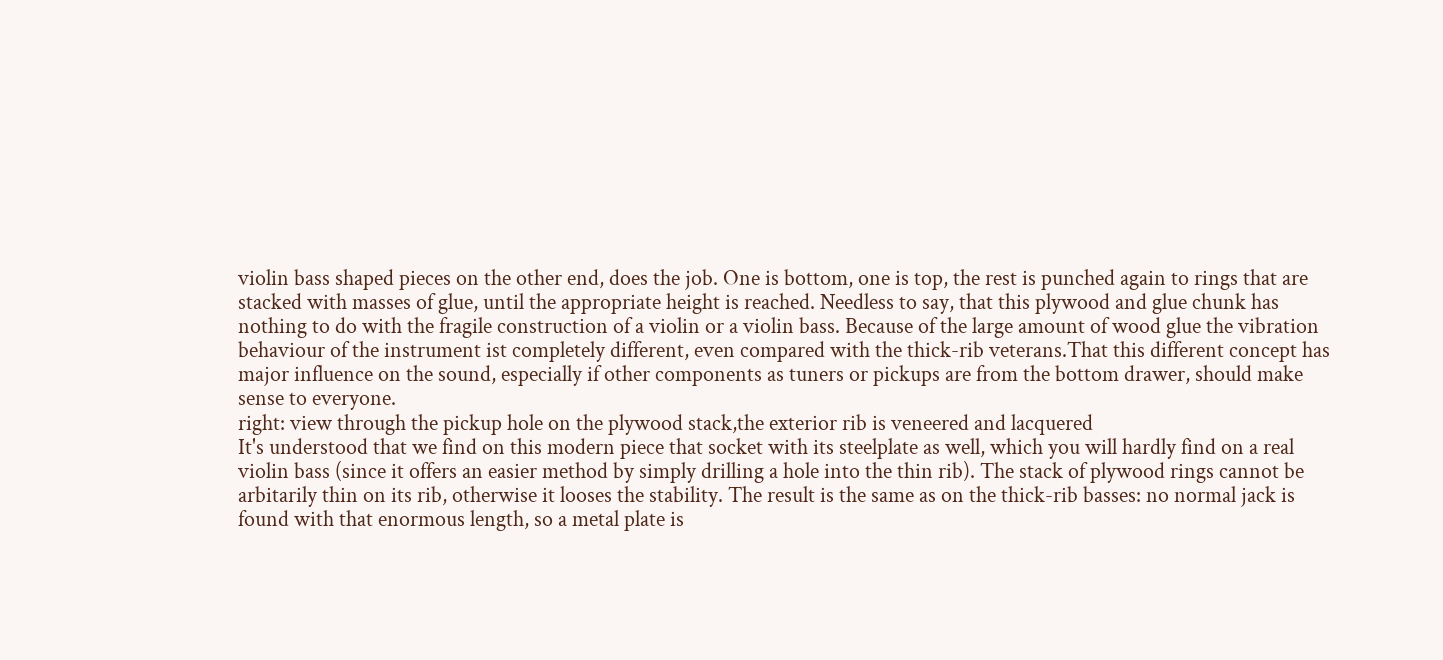violin bass shaped pieces on the other end, does the job. One is bottom, one is top, the rest is punched again to rings that are stacked with masses of glue, until the appropriate height is reached. Needless to say, that this plywood and glue chunk has nothing to do with the fragile construction of a violin or a violin bass. Because of the large amount of wood glue the vibration behaviour of the instrument ist completely different, even compared with the thick-rib veterans.That this different concept has major influence on the sound, especially if other components as tuners or pickups are from the bottom drawer, should make sense to everyone.
right: view through the pickup hole on the plywood stack,the exterior rib is veneered and lacquered
It's understood that we find on this modern piece that socket with its steelplate as well, which you will hardly find on a real violin bass (since it offers an easier method by simply drilling a hole into the thin rib). The stack of plywood rings cannot be arbitarily thin on its rib, otherwise it looses the stability. The result is the same as on the thick-rib basses: no normal jack is found with that enormous length, so a metal plate is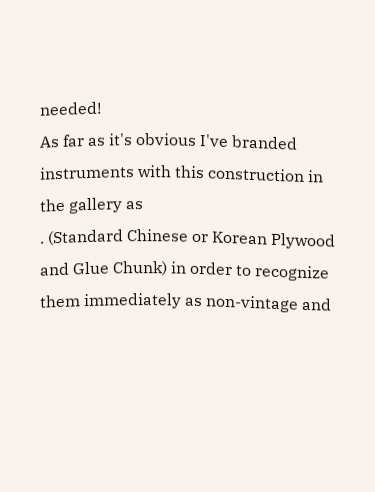needed!
As far as it's obvious I've branded instruments with this construction in the gallery as
. (Standard Chinese or Korean Plywood and Glue Chunk) in order to recognize them immediately as non-vintage and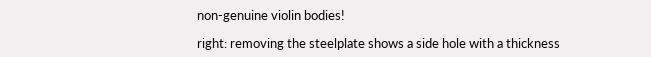non-genuine violin bodies!

right: removing the steelplate shows a side hole with a thickness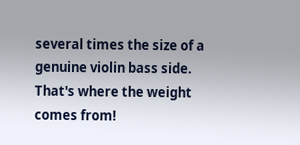several times the size of a genuine violin bass side. That's where the weight comes from!